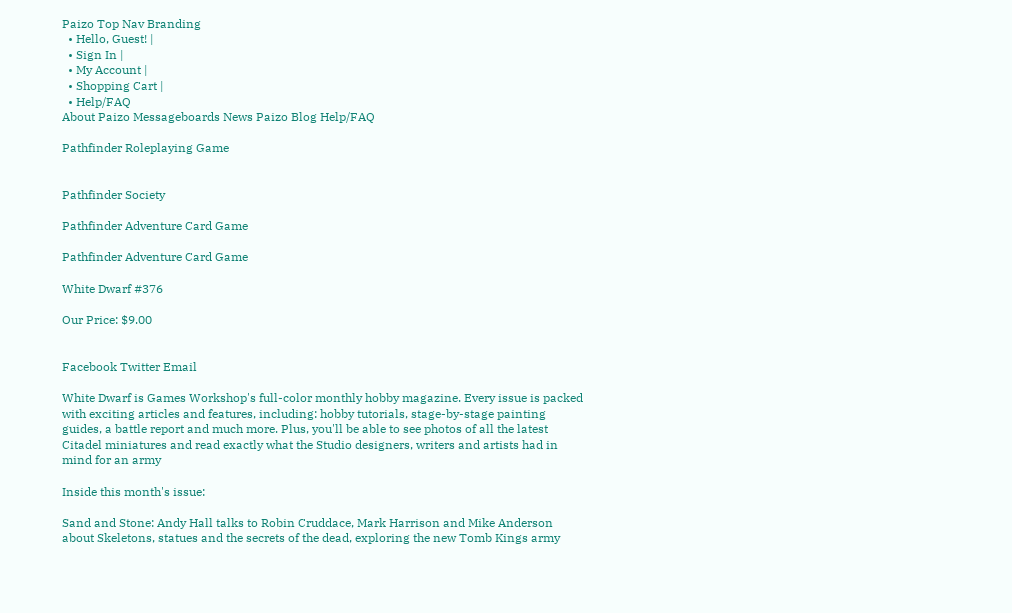Paizo Top Nav Branding
  • Hello, Guest! |
  • Sign In |
  • My Account |
  • Shopping Cart |
  • Help/FAQ
About Paizo Messageboards News Paizo Blog Help/FAQ

Pathfinder Roleplaying Game


Pathfinder Society

Pathfinder Adventure Card Game

Pathfinder Adventure Card Game

White Dwarf #376

Our Price: $9.00


Facebook Twitter Email

White Dwarf is Games Workshop's full-color monthly hobby magazine. Every issue is packed with exciting articles and features, including: hobby tutorials, stage-by-stage painting guides, a battle report and much more. Plus, you'll be able to see photos of all the latest Citadel miniatures and read exactly what the Studio designers, writers and artists had in mind for an army

Inside this month's issue:

Sand and Stone: Andy Hall talks to Robin Cruddace, Mark Harrison and Mike Anderson about Skeletons, statues and the secrets of the dead, exploring the new Tomb Kings army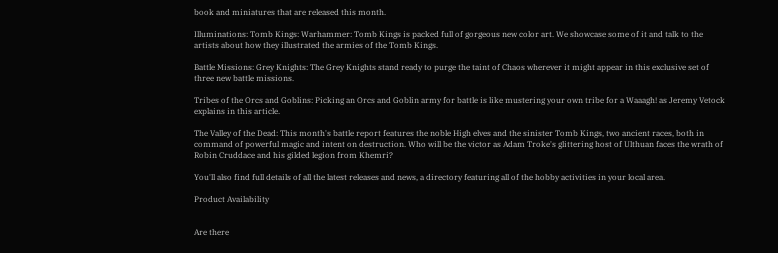book and miniatures that are released this month.

Illuminations: Tomb Kings: Warhammer: Tomb Kings is packed full of gorgeous new color art. We showcase some of it and talk to the artists about how they illustrated the armies of the Tomb Kings.

Battle Missions: Grey Knights: The Grey Knights stand ready to purge the taint of Chaos wherever it might appear in this exclusive set of three new battle missions.

Tribes of the Orcs and Goblins: Picking an Orcs and Goblin army for battle is like mustering your own tribe for a Waaagh! as Jeremy Vetock explains in this article.

The Valley of the Dead: This month's battle report features the noble High elves and the sinister Tomb Kings, two ancient races, both in command of powerful magic and intent on destruction. Who will be the victor as Adam Troke's glittering host of Ulthuan faces the wrath of Robin Cruddace and his gilded legion from Khemri?

You'll also find full details of all the latest releases and news, a directory featuring all of the hobby activities in your local area.

Product Availability


Are there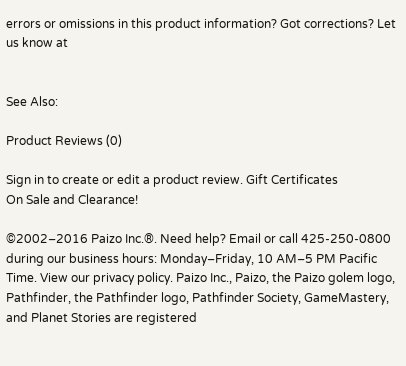errors or omissions in this product information? Got corrections? Let us know at


See Also:

Product Reviews (0)

Sign in to create or edit a product review. Gift Certificates
On Sale and Clearance!

©2002–2016 Paizo Inc.®. Need help? Email or call 425-250-0800 during our business hours: Monday–Friday, 10 AM–5 PM Pacific Time. View our privacy policy. Paizo Inc., Paizo, the Paizo golem logo, Pathfinder, the Pathfinder logo, Pathfinder Society, GameMastery, and Planet Stories are registered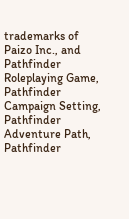trademarks of Paizo Inc., and Pathfinder Roleplaying Game, Pathfinder Campaign Setting, Pathfinder Adventure Path, Pathfinder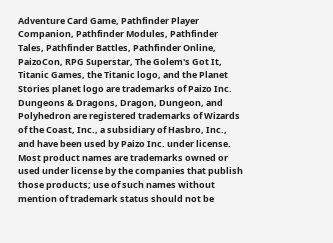Adventure Card Game, Pathfinder Player Companion, Pathfinder Modules, Pathfinder Tales, Pathfinder Battles, Pathfinder Online, PaizoCon, RPG Superstar, The Golem's Got It, Titanic Games, the Titanic logo, and the Planet Stories planet logo are trademarks of Paizo Inc. Dungeons & Dragons, Dragon, Dungeon, and Polyhedron are registered trademarks of Wizards of the Coast, Inc., a subsidiary of Hasbro, Inc., and have been used by Paizo Inc. under license. Most product names are trademarks owned or used under license by the companies that publish those products; use of such names without mention of trademark status should not be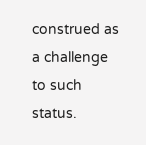construed as a challenge to such status.